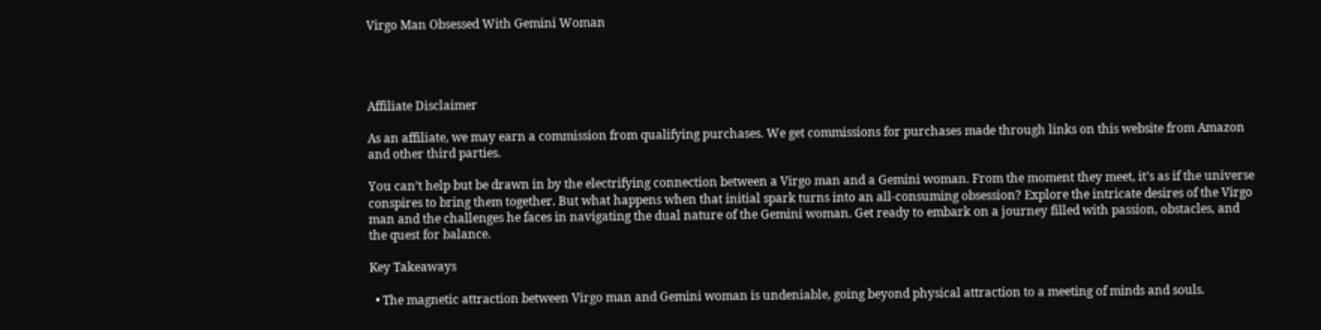Virgo Man Obsessed With Gemini Woman




Affiliate Disclaimer

As an affiliate, we may earn a commission from qualifying purchases. We get commissions for purchases made through links on this website from Amazon and other third parties.

You can’t help but be drawn in by the electrifying connection between a Virgo man and a Gemini woman. From the moment they meet, it’s as if the universe conspires to bring them together. But what happens when that initial spark turns into an all-consuming obsession? Explore the intricate desires of the Virgo man and the challenges he faces in navigating the dual nature of the Gemini woman. Get ready to embark on a journey filled with passion, obstacles, and the quest for balance.

Key Takeaways

  • The magnetic attraction between Virgo man and Gemini woman is undeniable, going beyond physical attraction to a meeting of minds and souls.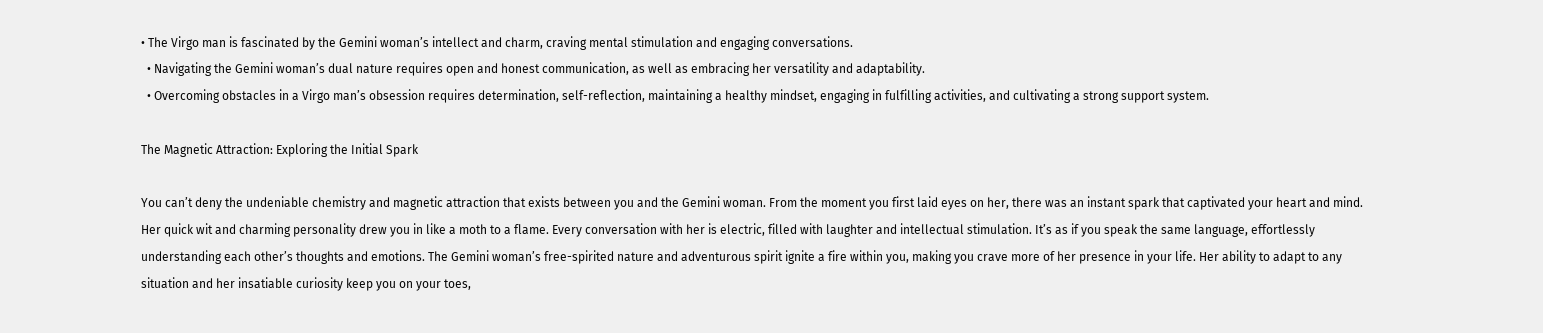• The Virgo man is fascinated by the Gemini woman’s intellect and charm, craving mental stimulation and engaging conversations.
  • Navigating the Gemini woman’s dual nature requires open and honest communication, as well as embracing her versatility and adaptability.
  • Overcoming obstacles in a Virgo man’s obsession requires determination, self-reflection, maintaining a healthy mindset, engaging in fulfilling activities, and cultivating a strong support system.

The Magnetic Attraction: Exploring the Initial Spark

You can’t deny the undeniable chemistry and magnetic attraction that exists between you and the Gemini woman. From the moment you first laid eyes on her, there was an instant spark that captivated your heart and mind. Her quick wit and charming personality drew you in like a moth to a flame. Every conversation with her is electric, filled with laughter and intellectual stimulation. It’s as if you speak the same language, effortlessly understanding each other’s thoughts and emotions. The Gemini woman’s free-spirited nature and adventurous spirit ignite a fire within you, making you crave more of her presence in your life. Her ability to adapt to any situation and her insatiable curiosity keep you on your toes,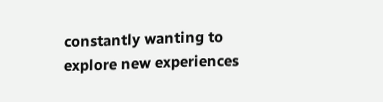constantly wanting to explore new experiences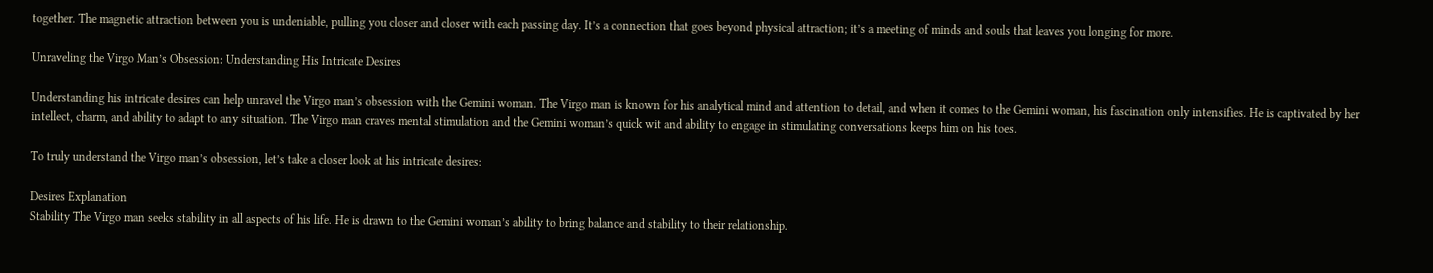together. The magnetic attraction between you is undeniable, pulling you closer and closer with each passing day. It’s a connection that goes beyond physical attraction; it’s a meeting of minds and souls that leaves you longing for more.

Unraveling the Virgo Man’s Obsession: Understanding His Intricate Desires

Understanding his intricate desires can help unravel the Virgo man’s obsession with the Gemini woman. The Virgo man is known for his analytical mind and attention to detail, and when it comes to the Gemini woman, his fascination only intensifies. He is captivated by her intellect, charm, and ability to adapt to any situation. The Virgo man craves mental stimulation and the Gemini woman’s quick wit and ability to engage in stimulating conversations keeps him on his toes.

To truly understand the Virgo man’s obsession, let’s take a closer look at his intricate desires:

Desires Explanation
Stability The Virgo man seeks stability in all aspects of his life. He is drawn to the Gemini woman’s ability to bring balance and stability to their relationship.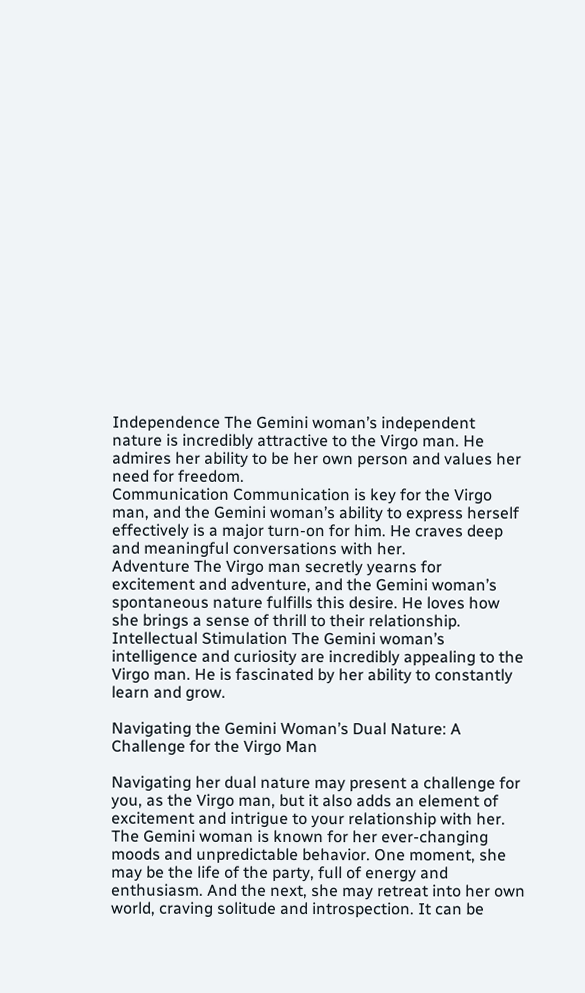Independence The Gemini woman’s independent nature is incredibly attractive to the Virgo man. He admires her ability to be her own person and values her need for freedom.
Communication Communication is key for the Virgo man, and the Gemini woman’s ability to express herself effectively is a major turn-on for him. He craves deep and meaningful conversations with her.
Adventure The Virgo man secretly yearns for excitement and adventure, and the Gemini woman’s spontaneous nature fulfills this desire. He loves how she brings a sense of thrill to their relationship.
Intellectual Stimulation The Gemini woman’s intelligence and curiosity are incredibly appealing to the Virgo man. He is fascinated by her ability to constantly learn and grow.

Navigating the Gemini Woman’s Dual Nature: A Challenge for the Virgo Man

Navigating her dual nature may present a challenge for you, as the Virgo man, but it also adds an element of excitement and intrigue to your relationship with her. The Gemini woman is known for her ever-changing moods and unpredictable behavior. One moment, she may be the life of the party, full of energy and enthusiasm. And the next, she may retreat into her own world, craving solitude and introspection. It can be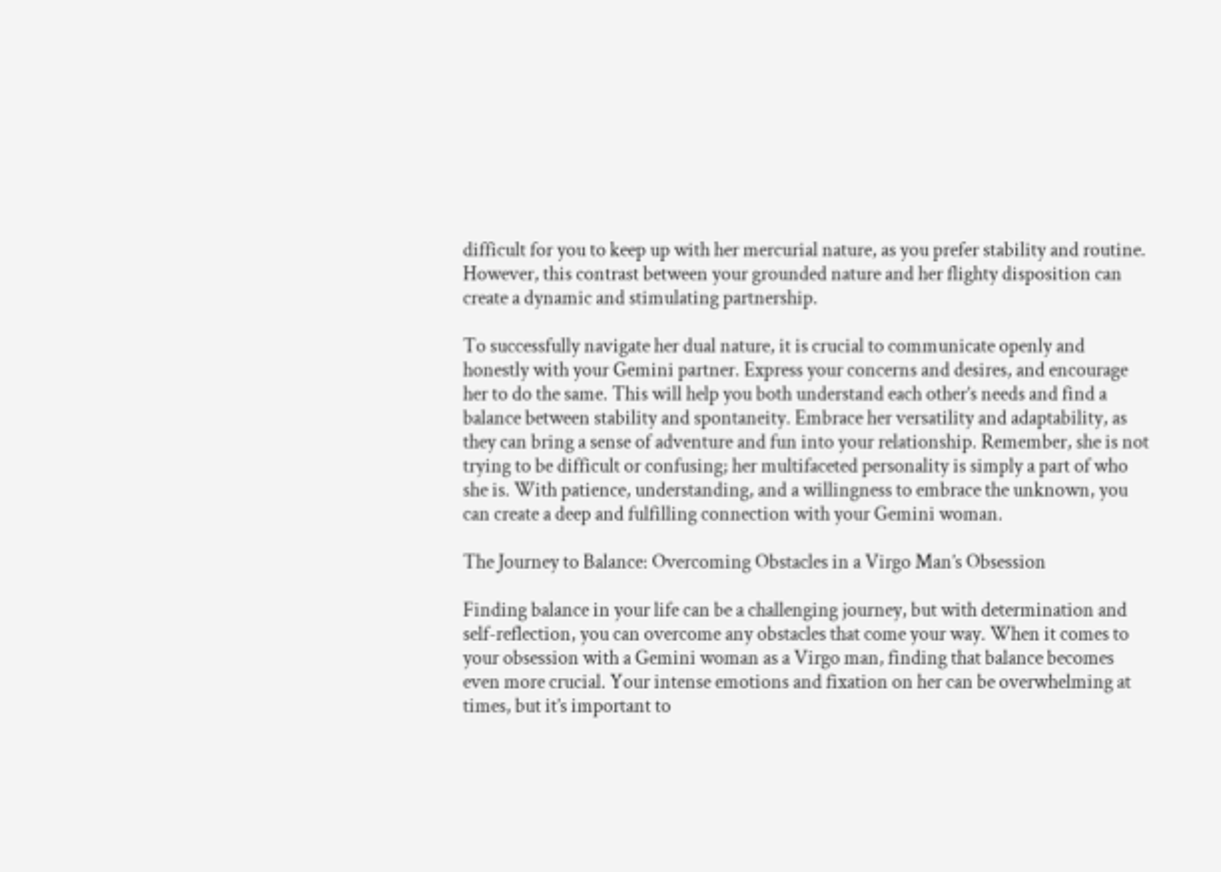difficult for you to keep up with her mercurial nature, as you prefer stability and routine. However, this contrast between your grounded nature and her flighty disposition can create a dynamic and stimulating partnership.

To successfully navigate her dual nature, it is crucial to communicate openly and honestly with your Gemini partner. Express your concerns and desires, and encourage her to do the same. This will help you both understand each other’s needs and find a balance between stability and spontaneity. Embrace her versatility and adaptability, as they can bring a sense of adventure and fun into your relationship. Remember, she is not trying to be difficult or confusing; her multifaceted personality is simply a part of who she is. With patience, understanding, and a willingness to embrace the unknown, you can create a deep and fulfilling connection with your Gemini woman.

The Journey to Balance: Overcoming Obstacles in a Virgo Man’s Obsession

Finding balance in your life can be a challenging journey, but with determination and self-reflection, you can overcome any obstacles that come your way. When it comes to your obsession with a Gemini woman as a Virgo man, finding that balance becomes even more crucial. Your intense emotions and fixation on her can be overwhelming at times, but it’s important to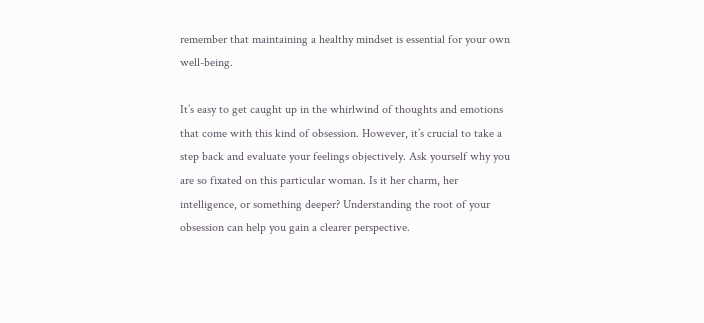remember that maintaining a healthy mindset is essential for your own well-being.

It’s easy to get caught up in the whirlwind of thoughts and emotions that come with this kind of obsession. However, it’s crucial to take a step back and evaluate your feelings objectively. Ask yourself why you are so fixated on this particular woman. Is it her charm, her intelligence, or something deeper? Understanding the root of your obsession can help you gain a clearer perspective.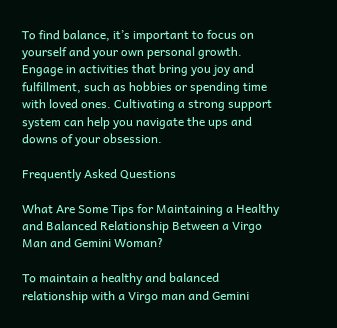To find balance, it’s important to focus on yourself and your own personal growth. Engage in activities that bring you joy and fulfillment, such as hobbies or spending time with loved ones. Cultivating a strong support system can help you navigate the ups and downs of your obsession.

Frequently Asked Questions

What Are Some Tips for Maintaining a Healthy and Balanced Relationship Between a Virgo Man and Gemini Woman?

To maintain a healthy and balanced relationship with a Virgo man and Gemini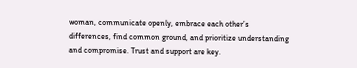woman, communicate openly, embrace each other’s differences, find common ground, and prioritize understanding and compromise. Trust and support are key.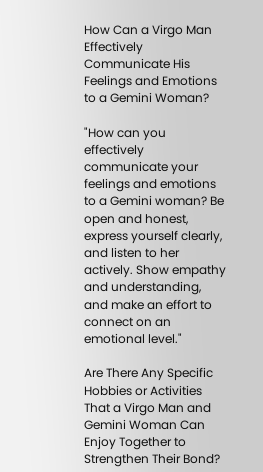How Can a Virgo Man Effectively Communicate His Feelings and Emotions to a Gemini Woman?

"How can you effectively communicate your feelings and emotions to a Gemini woman? Be open and honest, express yourself clearly, and listen to her actively. Show empathy and understanding, and make an effort to connect on an emotional level."

Are There Any Specific Hobbies or Activities That a Virgo Man and Gemini Woman Can Enjoy Together to Strengthen Their Bond?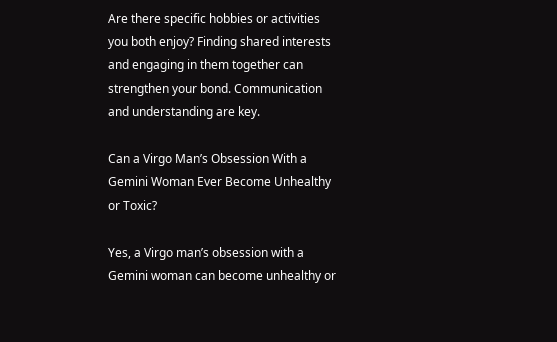Are there specific hobbies or activities you both enjoy? Finding shared interests and engaging in them together can strengthen your bond. Communication and understanding are key.

Can a Virgo Man’s Obsession With a Gemini Woman Ever Become Unhealthy or Toxic?

Yes, a Virgo man’s obsession with a Gemini woman can become unhealthy or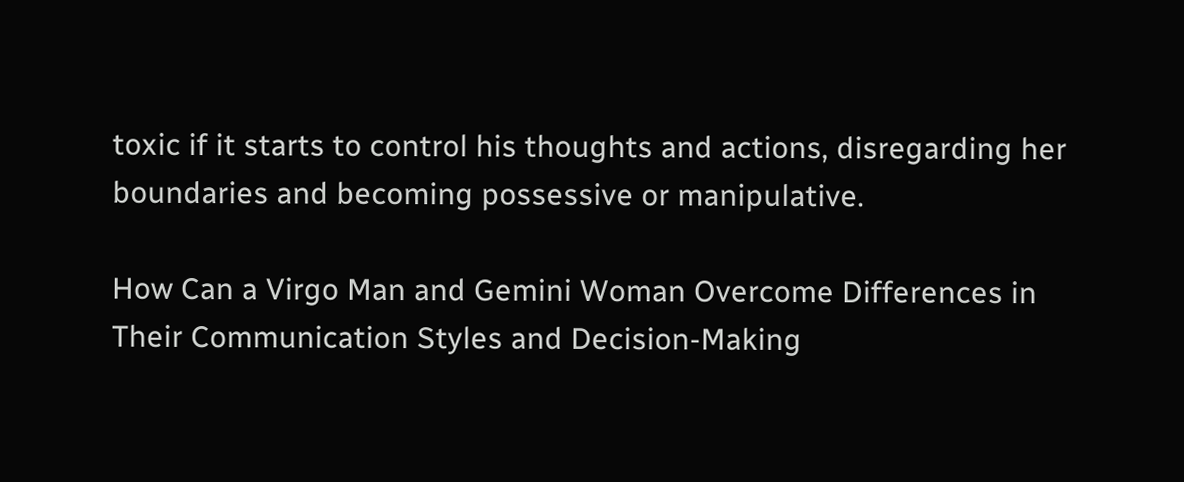toxic if it starts to control his thoughts and actions, disregarding her boundaries and becoming possessive or manipulative.

How Can a Virgo Man and Gemini Woman Overcome Differences in Their Communication Styles and Decision-Making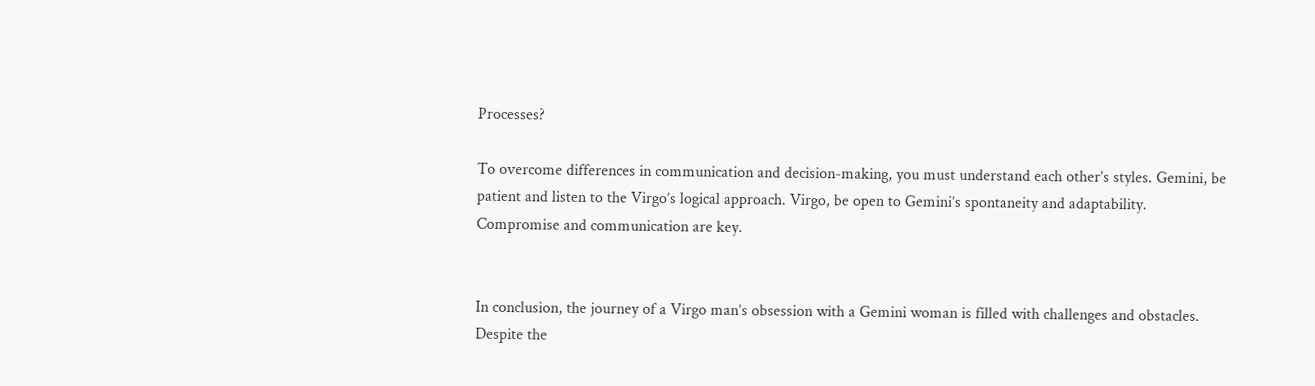Processes?

To overcome differences in communication and decision-making, you must understand each other’s styles. Gemini, be patient and listen to the Virgo’s logical approach. Virgo, be open to Gemini’s spontaneity and adaptability. Compromise and communication are key.


In conclusion, the journey of a Virgo man’s obsession with a Gemini woman is filled with challenges and obstacles. Despite the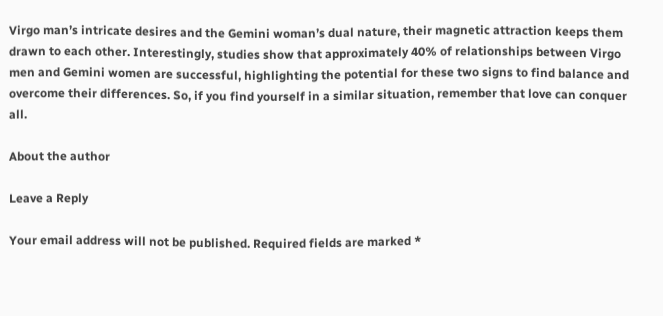Virgo man’s intricate desires and the Gemini woman’s dual nature, their magnetic attraction keeps them drawn to each other. Interestingly, studies show that approximately 40% of relationships between Virgo men and Gemini women are successful, highlighting the potential for these two signs to find balance and overcome their differences. So, if you find yourself in a similar situation, remember that love can conquer all.

About the author

Leave a Reply

Your email address will not be published. Required fields are marked *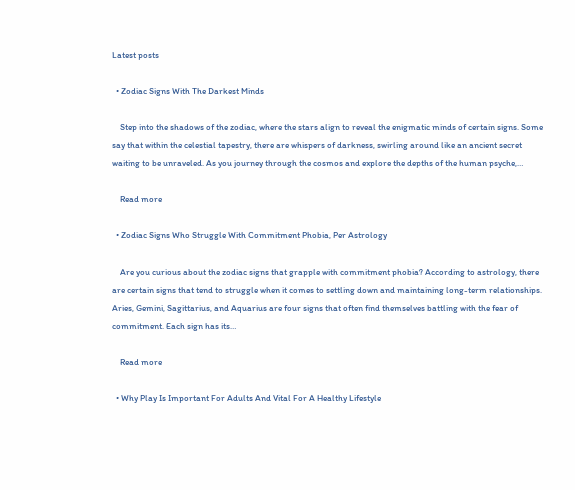Latest posts

  • Zodiac Signs With The Darkest Minds

    Step into the shadows of the zodiac, where the stars align to reveal the enigmatic minds of certain signs. Some say that within the celestial tapestry, there are whispers of darkness, swirling around like an ancient secret waiting to be unraveled. As you journey through the cosmos and explore the depths of the human psyche,…

    Read more

  • Zodiac Signs Who Struggle With Commitment Phobia, Per Astrology

    Are you curious about the zodiac signs that grapple with commitment phobia? According to astrology, there are certain signs that tend to struggle when it comes to settling down and maintaining long-term relationships. Aries, Gemini, Sagittarius, and Aquarius are four signs that often find themselves battling with the fear of commitment. Each sign has its…

    Read more

  • Why Play Is Important For Adults And Vital For A Healthy Lifestyle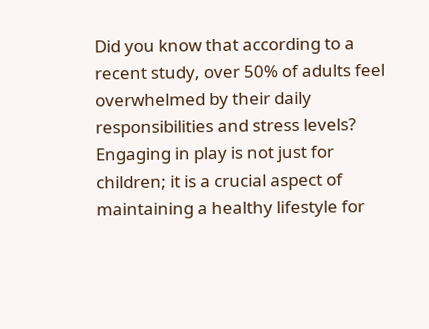Did you know that according to a recent study, over 50% of adults feel overwhelmed by their daily responsibilities and stress levels? Engaging in play is not just for children; it is a crucial aspect of maintaining a healthy lifestyle for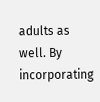adults as well. By incorporating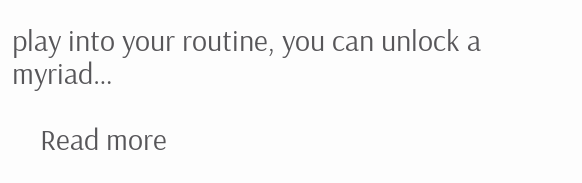play into your routine, you can unlock a myriad…

    Read more